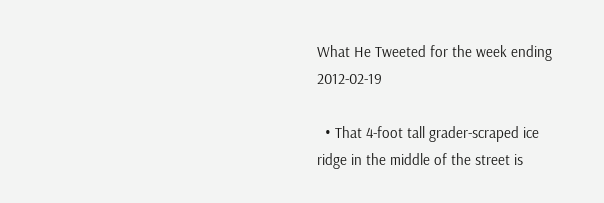What He Tweeted for the week ending 2012-02-19

  • That 4-foot tall grader-scraped ice ridge in the middle of the street is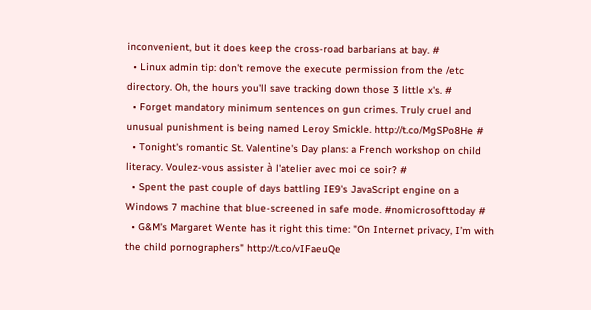inconvenient, but it does keep the cross-road barbarians at bay. #
  • Linux admin tip: don't remove the execute permission from the /etc directory. Oh, the hours you'll save tracking down those 3 little x's. #
  • Forget mandatory minimum sentences on gun crimes. Truly cruel and unusual punishment is being named Leroy Smickle. http://t.co/MgSPo8He #
  • Tonight's romantic St. Valentine's Day plans: a French workshop on child literacy. Voulez-vous assister à l'atelier avec moi ce soir? #
  • Spent the past couple of days battling IE9's JavaScript engine on a Windows 7 machine that blue-screened in safe mode. #nomicrosofttoday #
  • G&M's Margaret Wente has it right this time: "On Internet privacy, I’m with the child pornographers" http://t.co/vIFaeuQe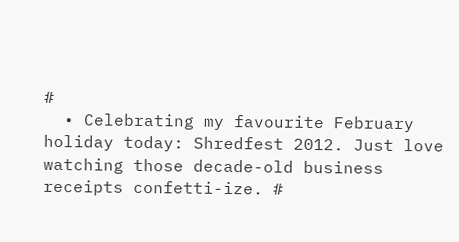#
  • Celebrating my favourite February holiday today: Shredfest 2012. Just love watching those decade-old business receipts confetti-ize. #